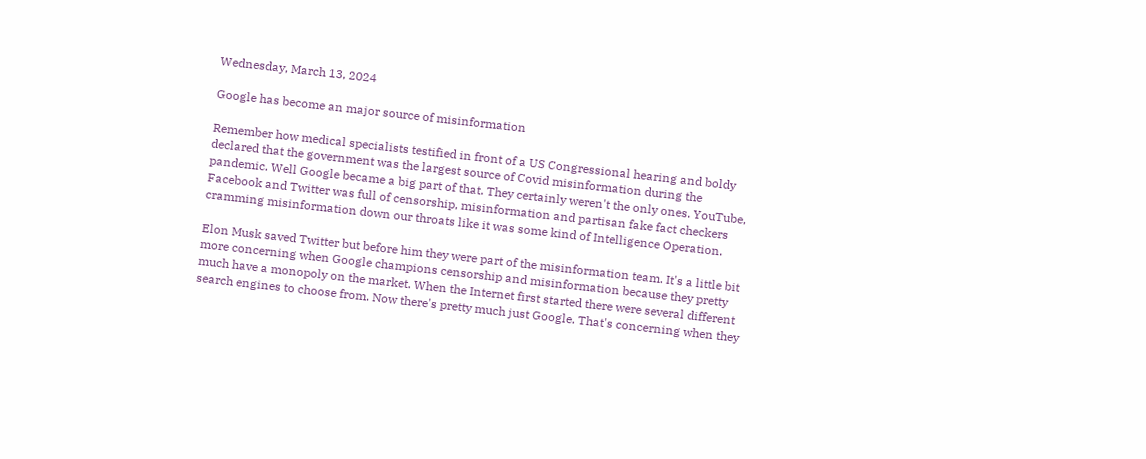Wednesday, March 13, 2024

Google has become an major source of misinformation

Remember how medical specialists testified in front of a US Congressional hearing and boldy declared that the government was the largest source of Covid misinformation during the pandemic. Well Google became a big part of that. They certainly weren't the only ones. YouTube, Facebook and Twitter was full of censorship, misinformation and partisan fake fact checkers cramming misinformation down our throats like it was some kind of Intelligence Operation.

Elon Musk saved Twitter but before him they were part of the misinformation team. It's a little bit more concerning when Google champions censorship and misinformation because they pretty much have a monopoly on the market. When the Internet first started there were several different search engines to choose from. Now there's pretty much just Google. That's concerning when they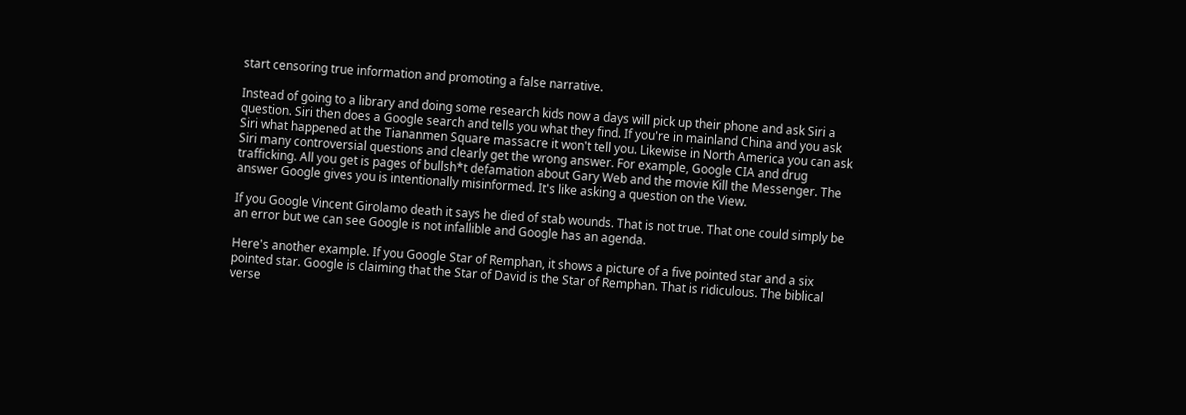start censoring true information and promoting a false narrative.

Instead of going to a library and doing some research kids now a days will pick up their phone and ask Siri a question. Siri then does a Google search and tells you what they find. If you're in mainland China and you ask Siri what happened at the Tiananmen Square massacre it won't tell you. Likewise in North America you can ask Siri many controversial questions and clearly get the wrong answer. For example, Google CIA and drug trafficking. All you get is pages of bullsh*t defamation about Gary Web and the movie Kill the Messenger. The answer Google gives you is intentionally misinformed. It's like asking a question on the View.

If you Google Vincent Girolamo death it says he died of stab wounds. That is not true. That one could simply be an error but we can see Google is not infallible and Google has an agenda.

Here's another example. If you Google Star of Remphan, it shows a picture of a five pointed star and a six pointed star. Google is claiming that the Star of David is the Star of Remphan. That is ridiculous. The biblical verse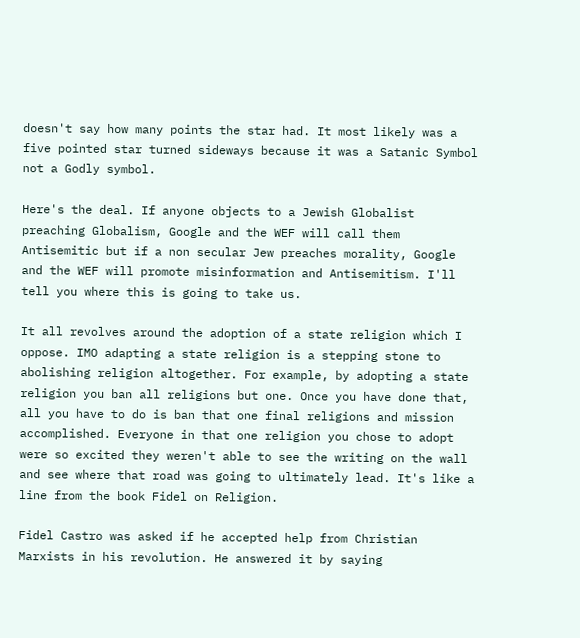doesn't say how many points the star had. It most likely was a five pointed star turned sideways because it was a Satanic Symbol not a Godly symbol.

Here's the deal. If anyone objects to a Jewish Globalist preaching Globalism, Google and the WEF will call them Antisemitic but if a non secular Jew preaches morality, Google and the WEF will promote misinformation and Antisemitism. I'll tell you where this is going to take us.

It all revolves around the adoption of a state religion which I oppose. IMO adapting a state religion is a stepping stone to abolishing religion altogether. For example, by adopting a state religion you ban all religions but one. Once you have done that, all you have to do is ban that one final religions and mission accomplished. Everyone in that one religion you chose to adopt were so excited they weren't able to see the writing on the wall and see where that road was going to ultimately lead. It's like a line from the book Fidel on Religion.

Fidel Castro was asked if he accepted help from Christian Marxists in his revolution. He answered it by saying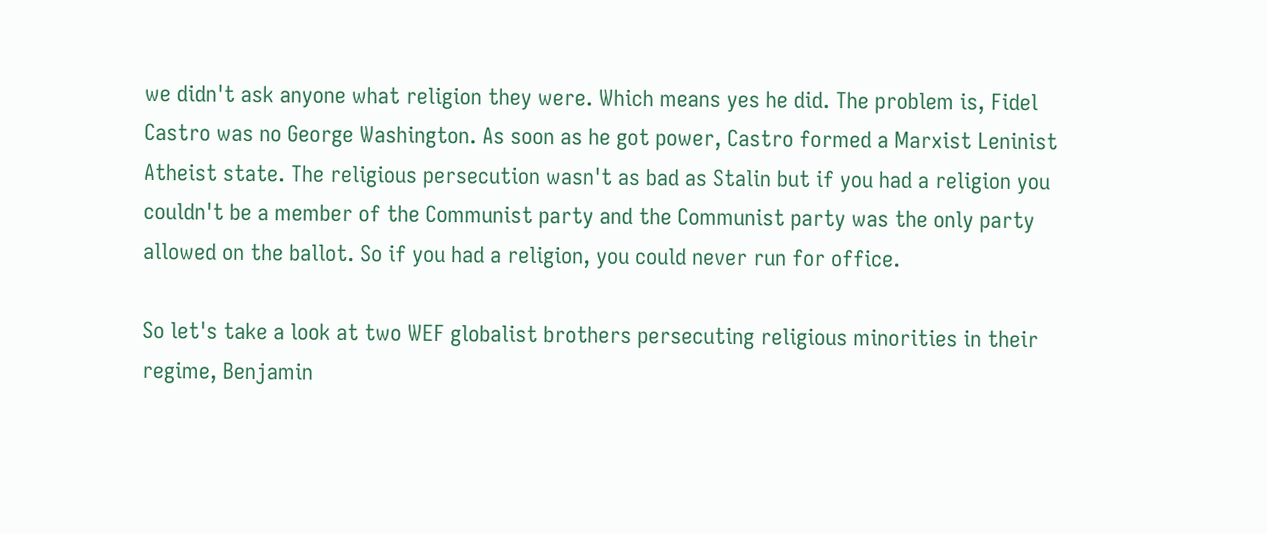we didn't ask anyone what religion they were. Which means yes he did. The problem is, Fidel Castro was no George Washington. As soon as he got power, Castro formed a Marxist Leninist Atheist state. The religious persecution wasn't as bad as Stalin but if you had a religion you couldn't be a member of the Communist party and the Communist party was the only party allowed on the ballot. So if you had a religion, you could never run for office.

So let's take a look at two WEF globalist brothers persecuting religious minorities in their regime, Benjamin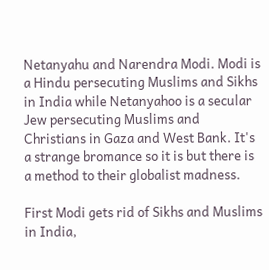Netanyahu and Narendra Modi. Modi is a Hindu persecuting Muslims and Sikhs in India while Netanyahoo is a secular Jew persecuting Muslims and Christians in Gaza and West Bank. It's a strange bromance so it is but there is a method to their globalist madness.

First Modi gets rid of Sikhs and Muslims in India,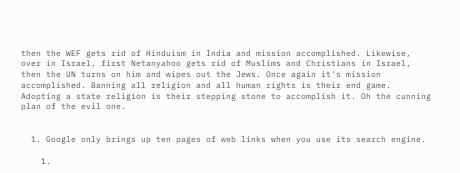then the WEF gets rid of Hinduism in India and mission accomplished. Likewise, over in Israel, first Netanyahoo gets rid of Muslims and Christians in Israel, then the UN turns on him and wipes out the Jews. Once again it's mission accomplished. Banning all religion and all human rights is their end game. Adopting a state religion is their stepping stone to accomplish it. Oh the cunning plan of the evil one.


  1. Google only brings up ten pages of web links when you use its search engine.

    1.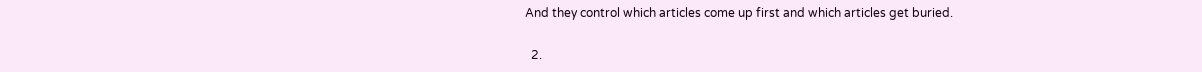And they control which articles come up first and which articles get buried.

  2.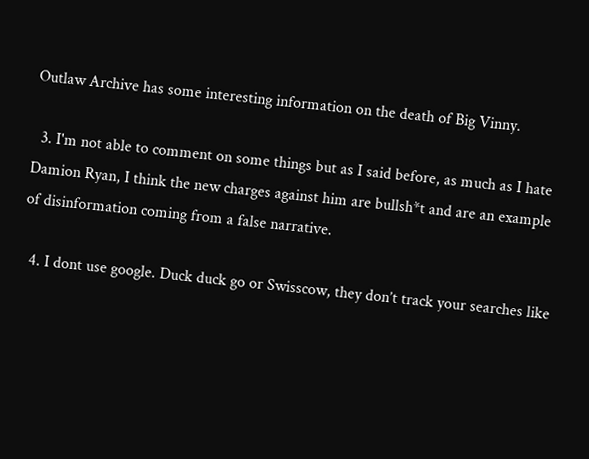Outlaw Archive has some interesting information on the death of Big Vinny.

  3. I'm not able to comment on some things but as I said before, as much as I hate Damion Ryan, I think the new charges against him are bullsh*t and are an example of disinformation coming from a false narrative.

  4. I dont use google. Duck duck go or Swisscow, they don’t track your searches like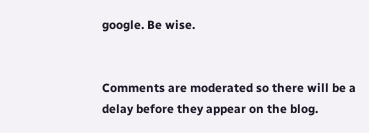google. Be wise.


Comments are moderated so there will be a delay before they appear on the blog.